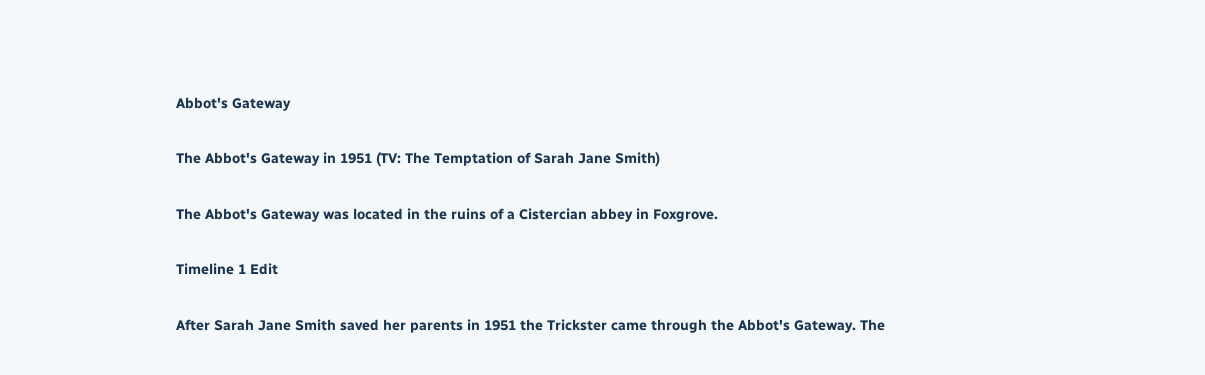Abbot's Gateway

The Abbot's Gateway in 1951 (TV: The Temptation of Sarah Jane Smith)

The Abbot's Gateway was located in the ruins of a Cistercian abbey in Foxgrove.

Timeline 1 Edit

After Sarah Jane Smith saved her parents in 1951 the Trickster came through the Abbot's Gateway. The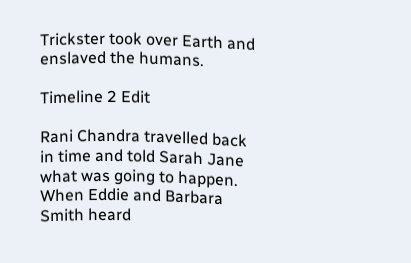Trickster took over Earth and enslaved the humans.

Timeline 2 Edit

Rani Chandra travelled back in time and told Sarah Jane what was going to happen. When Eddie and Barbara Smith heard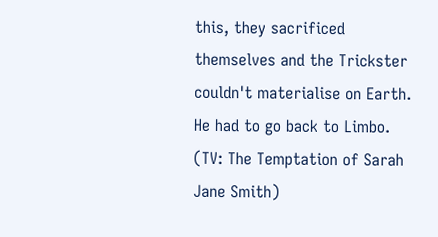this, they sacrificed themselves and the Trickster couldn't materialise on Earth. He had to go back to Limbo. (TV: The Temptation of Sarah Jane Smith)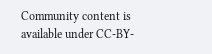Community content is available under CC-BY-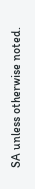SA unless otherwise noted.